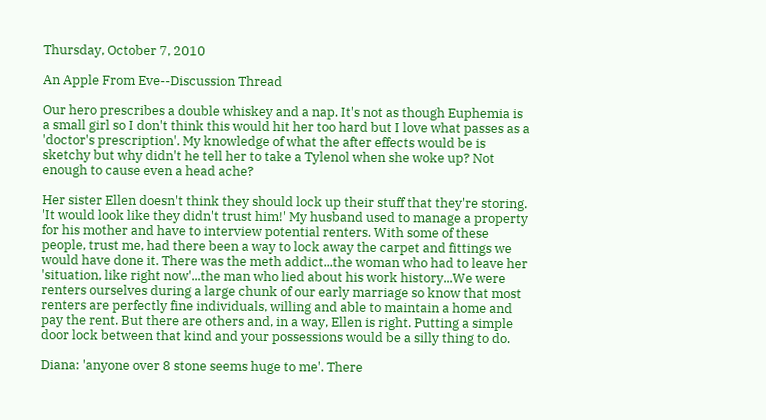Thursday, October 7, 2010

An Apple From Eve--Discussion Thread

Our hero prescribes a double whiskey and a nap. It's not as though Euphemia is a small girl so I don't think this would hit her too hard but I love what passes as a 'doctor's prescription'. My knowledge of what the after effects would be is sketchy but why didn't he tell her to take a Tylenol when she woke up? Not enough to cause even a head ache?

Her sister Ellen doesn't think they should lock up their stuff that they're storing. 'It would look like they didn't trust him!' My husband used to manage a property for his mother and have to interview potential renters. With some of these people, trust me, had there been a way to lock away the carpet and fittings we would have done it. There was the meth addict...the woman who had to leave her 'situation, like right now'...the man who lied about his work history...We were renters ourselves during a large chunk of our early marriage so know that most renters are perfectly fine individuals, willing and able to maintain a home and pay the rent. But there are others and, in a way, Ellen is right. Putting a simple door lock between that kind and your possessions would be a silly thing to do.

Diana: 'anyone over 8 stone seems huge to me'. There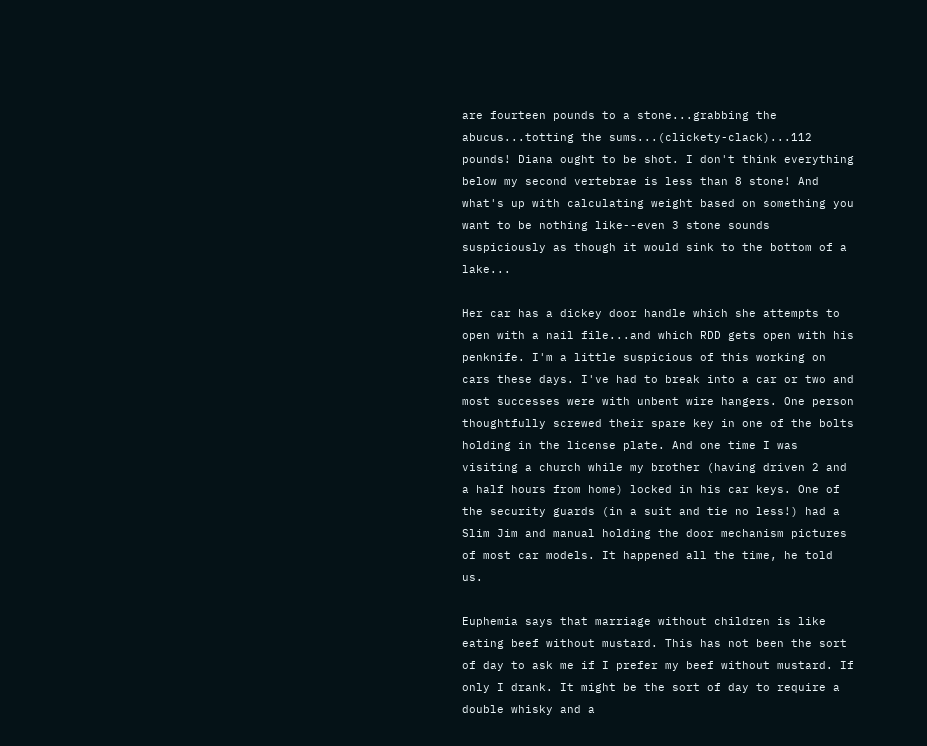are fourteen pounds to a stone...grabbing the abucus...totting the sums...(clickety-clack)...112 pounds! Diana ought to be shot. I don't think everything below my second vertebrae is less than 8 stone! And what's up with calculating weight based on something you want to be nothing like--even 3 stone sounds suspiciously as though it would sink to the bottom of a lake...

Her car has a dickey door handle which she attempts to open with a nail file...and which RDD gets open with his penknife. I'm a little suspicious of this working on cars these days. I've had to break into a car or two and most successes were with unbent wire hangers. One person thoughtfully screwed their spare key in one of the bolts holding in the license plate. And one time I was visiting a church while my brother (having driven 2 and a half hours from home) locked in his car keys. One of the security guards (in a suit and tie no less!) had a Slim Jim and manual holding the door mechanism pictures of most car models. It happened all the time, he told us.

Euphemia says that marriage without children is like eating beef without mustard. This has not been the sort of day to ask me if I prefer my beef without mustard. If only I drank. It might be the sort of day to require a double whisky and a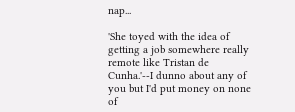nap...

'She toyed with the idea of getting a job somewhere really remote like Tristan de Cunha.'--I dunno about any of you but I'd put money on none of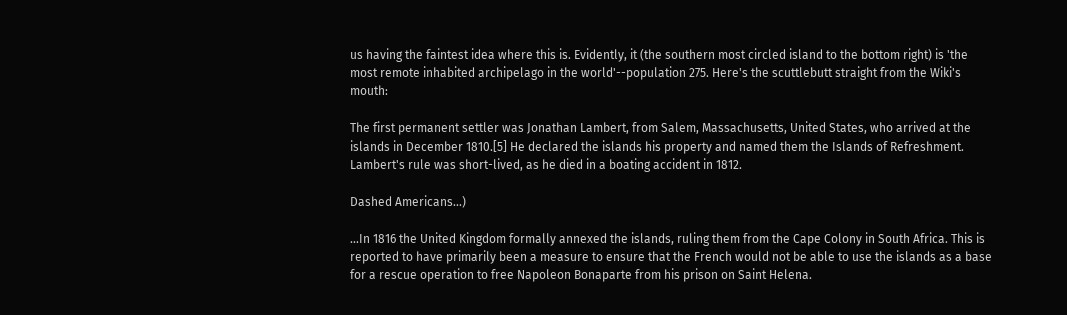us having the faintest idea where this is. Evidently, it (the southern most circled island to the bottom right) is 'the most remote inhabited archipelago in the world'--population 275. Here's the scuttlebutt straight from the Wiki's mouth:

The first permanent settler was Jonathan Lambert, from Salem, Massachusetts, United States, who arrived at the islands in December 1810.[5] He declared the islands his property and named them the Islands of Refreshment. Lambert's rule was short-lived, as he died in a boating accident in 1812.

Dashed Americans...)

...In 1816 the United Kingdom formally annexed the islands, ruling them from the Cape Colony in South Africa. This is reported to have primarily been a measure to ensure that the French would not be able to use the islands as a base for a rescue operation to free Napoleon Bonaparte from his prison on Saint Helena.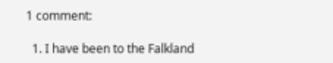1 comment:

  1. I have been to the Falkland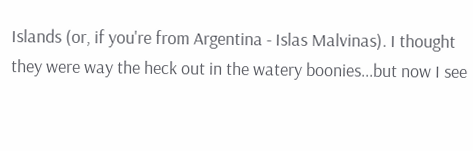Islands (or, if you're from Argentina - Islas Malvinas). I thought they were way the heck out in the watery boonies...but now I see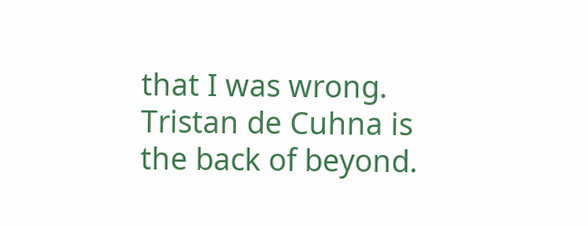that I was wrong. Tristan de Cuhna is the back of beyond.